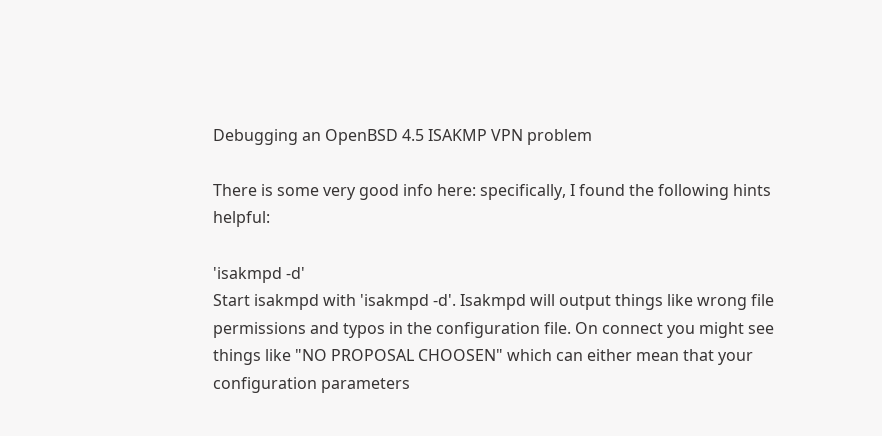Debugging an OpenBSD 4.5 ISAKMP VPN problem

There is some very good info here: specifically, I found the following hints helpful:

'isakmpd -d'
Start isakmpd with 'isakmpd -d'. Isakmpd will output things like wrong file permissions and typos in the configuration file. On connect you might see things like "NO PROPOSAL CHOOSEN" which can either mean that your configuration parameters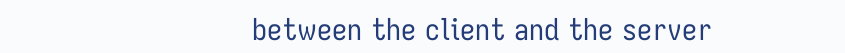between the client and the server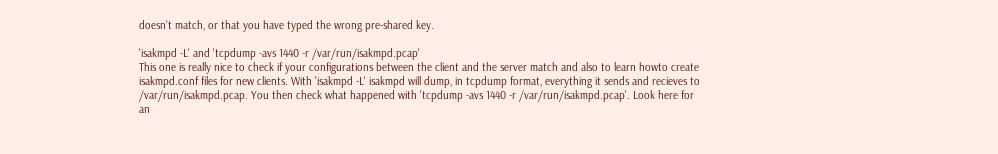doesn't match, or that you have typed the wrong pre-shared key.

'isakmpd -L' and 'tcpdump -avs 1440 -r /var/run/isakmpd.pcap'
This one is really nice to check if your configurations between the client and the server match and also to learn howto create isakmpd.conf files for new clients. With 'isakmpd -L' isakmpd will dump, in tcpdump format, everything it sends and recieves to /var/run/isakmpd.pcap. You then check what happened with 'tcpdump -avs 1440 -r /var/run/isakmpd.pcap'. Look here for an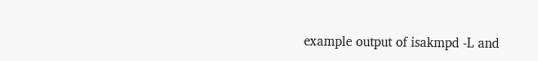example output of isakmpd -L and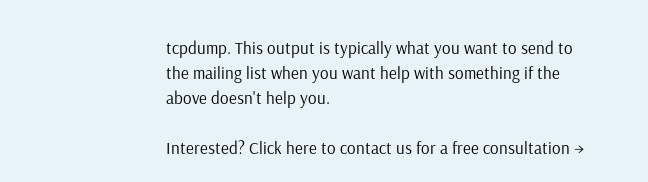tcpdump. This output is typically what you want to send to the mailing list when you want help with something if the above doesn't help you.

Interested? Click here to contact us for a free consultation →